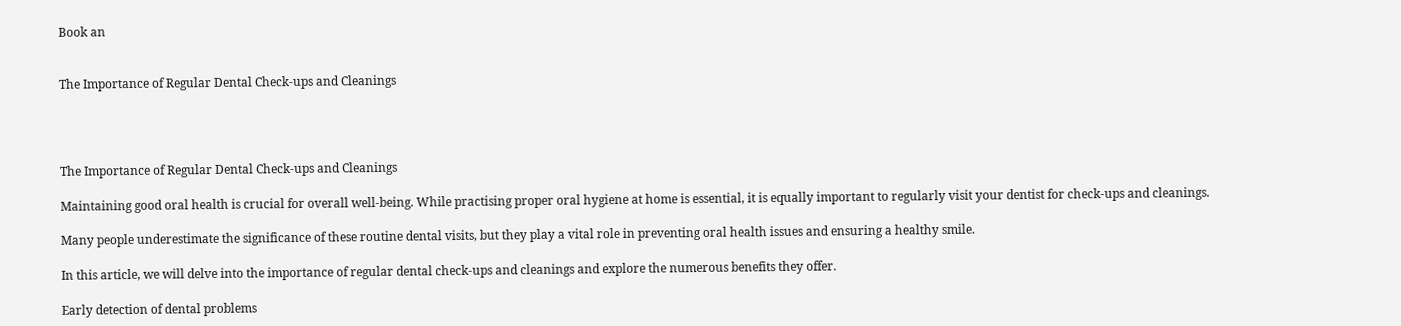Book an


The Importance of Regular Dental Check-ups and Cleanings




The Importance of Regular Dental Check-ups and Cleanings

Maintaining good oral health is crucial for overall well-being. While practising proper oral hygiene at home is essential, it is equally important to regularly visit your dentist for check-ups and cleanings.

Many people underestimate the significance of these routine dental visits, but they play a vital role in preventing oral health issues and ensuring a healthy smile.

In this article, we will delve into the importance of regular dental check-ups and cleanings and explore the numerous benefits they offer.

Early detection of dental problems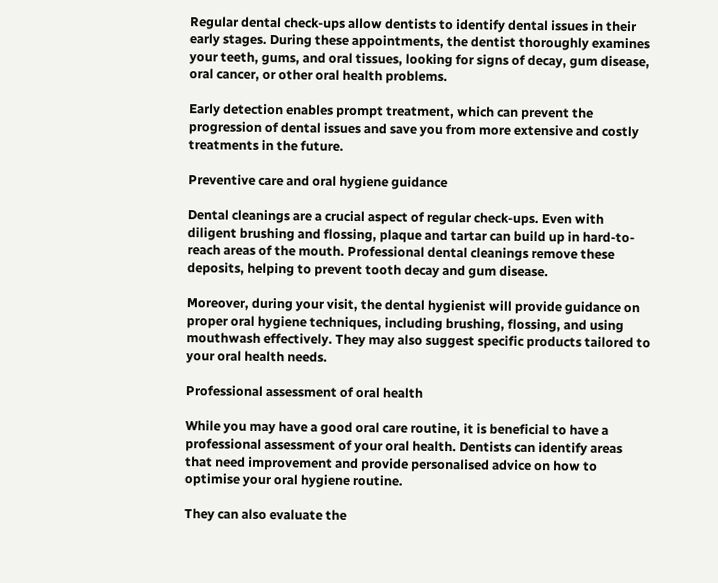Regular dental check-ups allow dentists to identify dental issues in their early stages. During these appointments, the dentist thoroughly examines your teeth, gums, and oral tissues, looking for signs of decay, gum disease, oral cancer, or other oral health problems.

Early detection enables prompt treatment, which can prevent the progression of dental issues and save you from more extensive and costly treatments in the future.

Preventive care and oral hygiene guidance

Dental cleanings are a crucial aspect of regular check-ups. Even with diligent brushing and flossing, plaque and tartar can build up in hard-to-reach areas of the mouth. Professional dental cleanings remove these deposits, helping to prevent tooth decay and gum disease.

Moreover, during your visit, the dental hygienist will provide guidance on proper oral hygiene techniques, including brushing, flossing, and using mouthwash effectively. They may also suggest specific products tailored to your oral health needs.

Professional assessment of oral health

While you may have a good oral care routine, it is beneficial to have a professional assessment of your oral health. Dentists can identify areas that need improvement and provide personalised advice on how to optimise your oral hygiene routine.

They can also evaluate the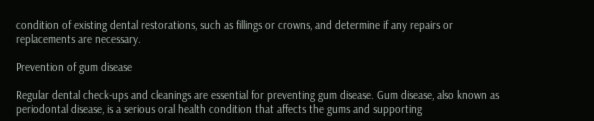condition of existing dental restorations, such as fillings or crowns, and determine if any repairs or replacements are necessary.

Prevention of gum disease

Regular dental check-ups and cleanings are essential for preventing gum disease. Gum disease, also known as periodontal disease, is a serious oral health condition that affects the gums and supporting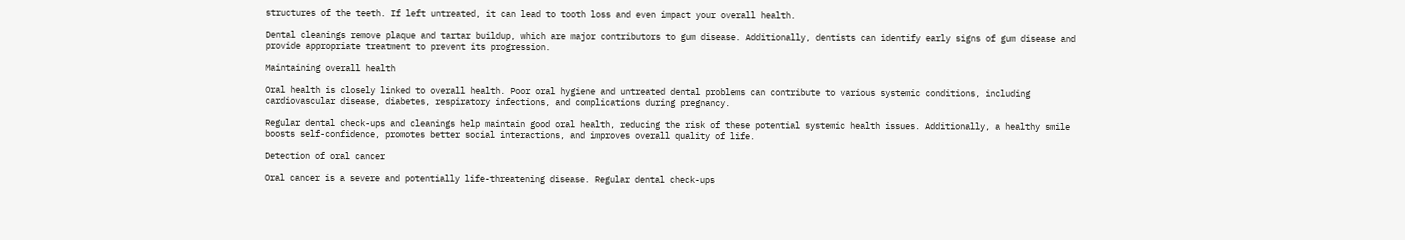structures of the teeth. If left untreated, it can lead to tooth loss and even impact your overall health.

Dental cleanings remove plaque and tartar buildup, which are major contributors to gum disease. Additionally, dentists can identify early signs of gum disease and provide appropriate treatment to prevent its progression.

Maintaining overall health

Oral health is closely linked to overall health. Poor oral hygiene and untreated dental problems can contribute to various systemic conditions, including cardiovascular disease, diabetes, respiratory infections, and complications during pregnancy.

Regular dental check-ups and cleanings help maintain good oral health, reducing the risk of these potential systemic health issues. Additionally, a healthy smile boosts self-confidence, promotes better social interactions, and improves overall quality of life.

Detection of oral cancer

Oral cancer is a severe and potentially life-threatening disease. Regular dental check-ups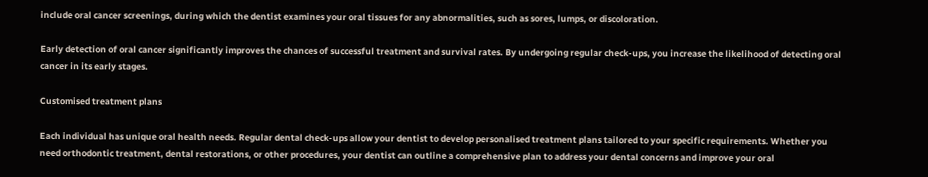include oral cancer screenings, during which the dentist examines your oral tissues for any abnormalities, such as sores, lumps, or discoloration.

Early detection of oral cancer significantly improves the chances of successful treatment and survival rates. By undergoing regular check-ups, you increase the likelihood of detecting oral cancer in its early stages.

Customised treatment plans

Each individual has unique oral health needs. Regular dental check-ups allow your dentist to develop personalised treatment plans tailored to your specific requirements. Whether you need orthodontic treatment, dental restorations, or other procedures, your dentist can outline a comprehensive plan to address your dental concerns and improve your oral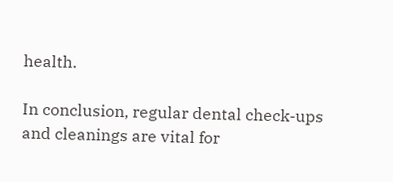health.

In conclusion, regular dental check-ups and cleanings are vital for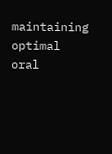maintaining optimal oral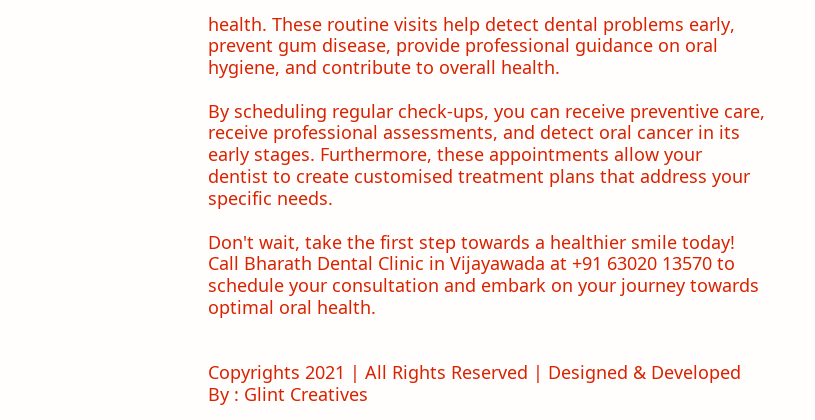health. These routine visits help detect dental problems early, prevent gum disease, provide professional guidance on oral hygiene, and contribute to overall health.

By scheduling regular check-ups, you can receive preventive care, receive professional assessments, and detect oral cancer in its early stages. Furthermore, these appointments allow your dentist to create customised treatment plans that address your specific needs.

Don't wait, take the first step towards a healthier smile today! Call Bharath Dental Clinic in Vijayawada at +91 63020 13570 to schedule your consultation and embark on your journey towards optimal oral health.


Copyrights 2021 | All Rights Reserved | Designed & Developed By : Glint Creatives